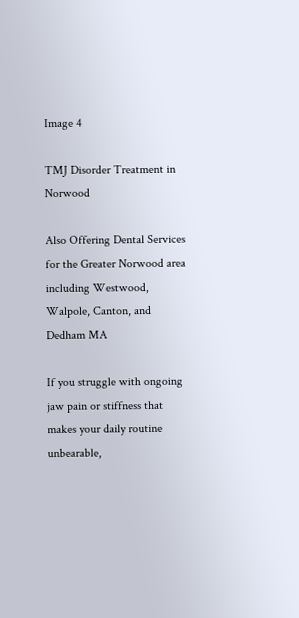Image 4

TMJ Disorder Treatment in Norwood

Also Offering Dental Services for the Greater Norwood area including Westwood, Walpole, Canton, and Dedham MA

If you struggle with ongoing jaw pain or stiffness that makes your daily routine unbearable,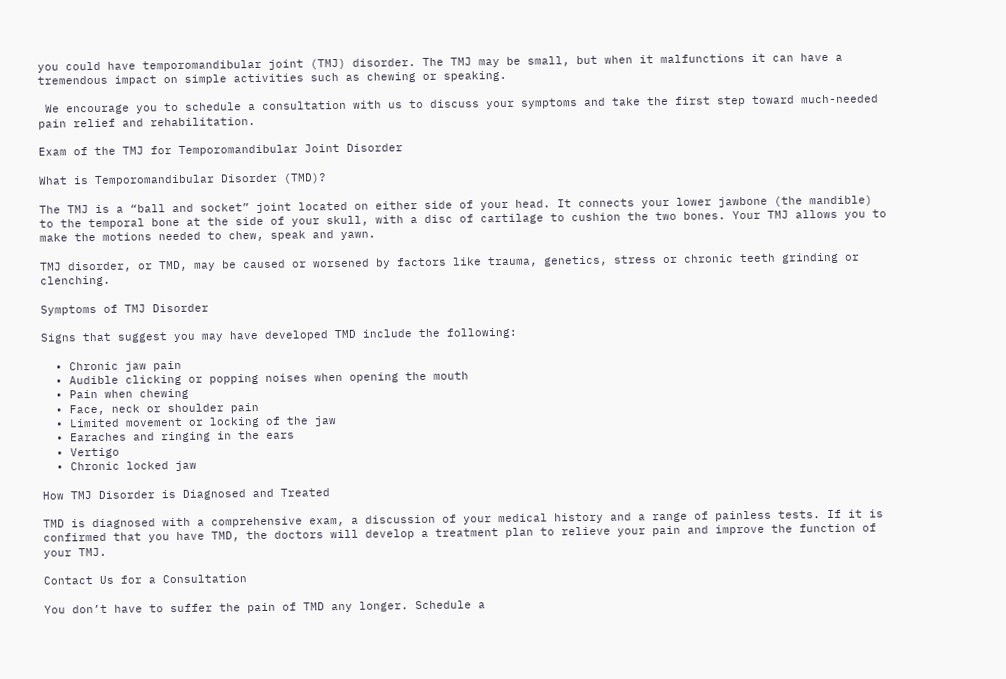you could have temporomandibular joint (TMJ) disorder. The TMJ may be small, but when it malfunctions it can have a tremendous impact on simple activities such as chewing or speaking.

 We encourage you to schedule a consultation with us to discuss your symptoms and take the first step toward much-needed pain relief and rehabilitation.

Exam of the TMJ for Temporomandibular Joint Disorder

What is Temporomandibular Disorder (TMD)?

The TMJ is a “ball and socket” joint located on either side of your head. It connects your lower jawbone (the mandible) to the temporal bone at the side of your skull, with a disc of cartilage to cushion the two bones. Your TMJ allows you to make the motions needed to chew, speak and yawn.

TMJ disorder, or TMD, may be caused or worsened by factors like trauma, genetics, stress or chronic teeth grinding or clenching.

Symptoms of TMJ Disorder

Signs that suggest you may have developed TMD include the following:

  • Chronic jaw pain
  • Audible clicking or popping noises when opening the mouth
  • Pain when chewing
  • Face, neck or shoulder pain
  • Limited movement or locking of the jaw
  • Earaches and ringing in the ears
  • Vertigo
  • Chronic locked jaw

How TMJ Disorder is Diagnosed and Treated

TMD is diagnosed with a comprehensive exam, a discussion of your medical history and a range of painless tests. If it is confirmed that you have TMD, the doctors will develop a treatment plan to relieve your pain and improve the function of your TMJ.

Contact Us for a Consultation

You don’t have to suffer the pain of TMD any longer. Schedule a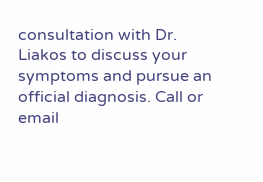consultation with Dr. Liakos to discuss your symptoms and pursue an official diagnosis. Call or email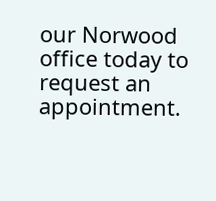our Norwood office today to request an appointment.